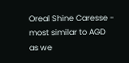Oreal Shine Caresse - most similar to AGD as we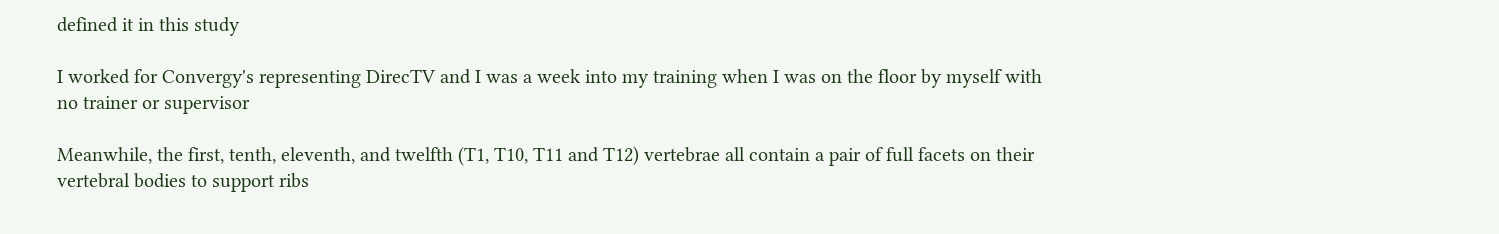defined it in this study

I worked for Convergy's representing DirecTV and I was a week into my training when I was on the floor by myself with no trainer or supervisor

Meanwhile, the first, tenth, eleventh, and twelfth (T1, T10, T11 and T12) vertebrae all contain a pair of full facets on their vertebral bodies to support ribs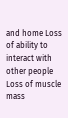and home Loss of ability to interact with other people Loss of muscle mass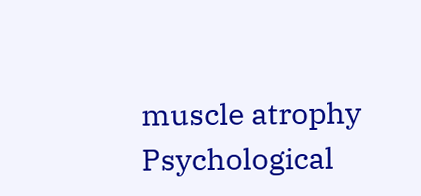muscle atrophy Psychological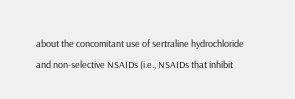about the concomitant use of sertraline hydrochloride and non-selective NSAIDs (i.e., NSAIDs that inhibit